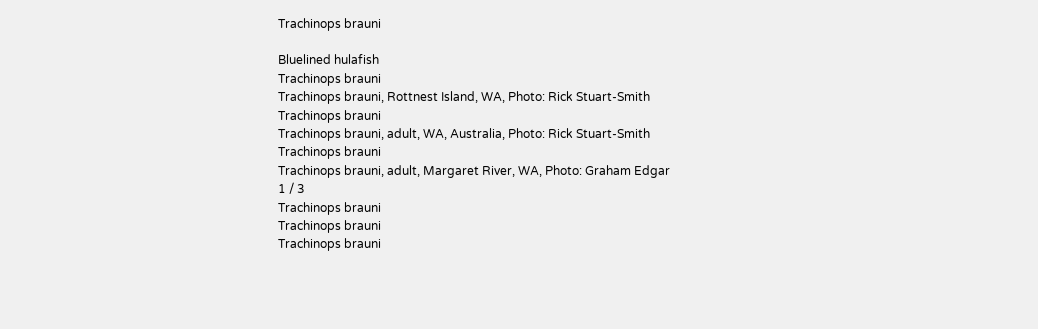Trachinops brauni

Bluelined hulafish
Trachinops brauni
Trachinops brauni, Rottnest Island, WA, Photo: Rick Stuart-Smith
Trachinops brauni
Trachinops brauni, adult, WA, Australia, Photo: Rick Stuart-Smith
Trachinops brauni
Trachinops brauni, adult, Margaret River, WA, Photo: Graham Edgar
1 / 3
Trachinops brauni
Trachinops brauni
Trachinops brauni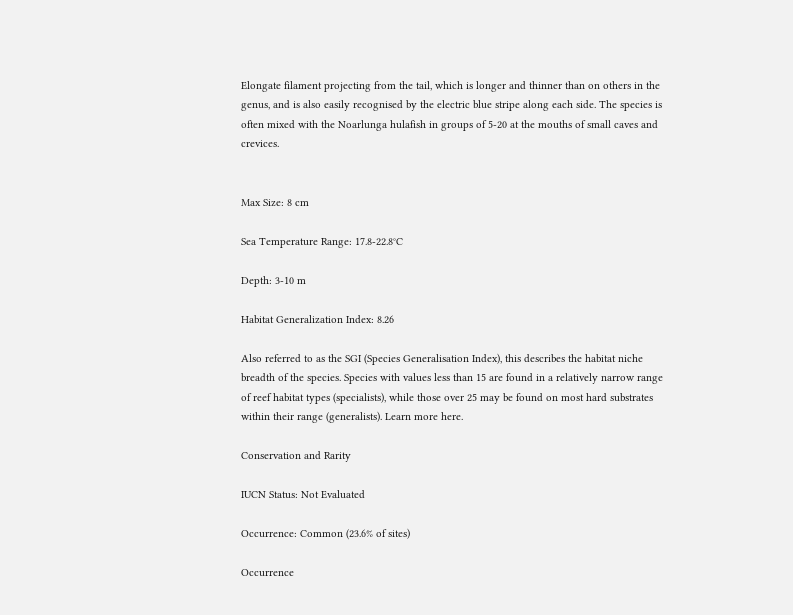Elongate filament projecting from the tail, which is longer and thinner than on others in the genus, and is also easily recognised by the electric blue stripe along each side. The species is often mixed with the Noarlunga hulafish in groups of 5-20 at the mouths of small caves and crevices.


Max Size: 8 cm

Sea Temperature Range: 17.8-22.8°C

Depth: 3-10 m

Habitat Generalization Index: 8.26

Also referred to as the SGI (Species Generalisation Index), this describes the habitat niche breadth of the species. Species with values less than 15 are found in a relatively narrow range of reef habitat types (specialists), while those over 25 may be found on most hard substrates within their range (generalists). Learn more here.

Conservation and Rarity

IUCN Status: Not Evaluated

Occurrence: Common (23.6% of sites)

Occurrence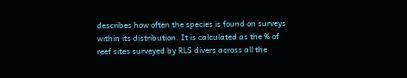describes how often the species is found on surveys within its distribution. It is calculated as the % of reef sites surveyed by RLS divers across all the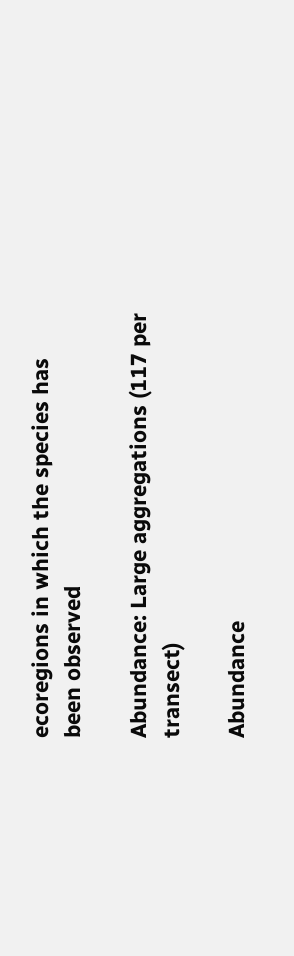ecoregions in which the species has been observed

Abundance: Large aggregations (117 per transect)

Abundance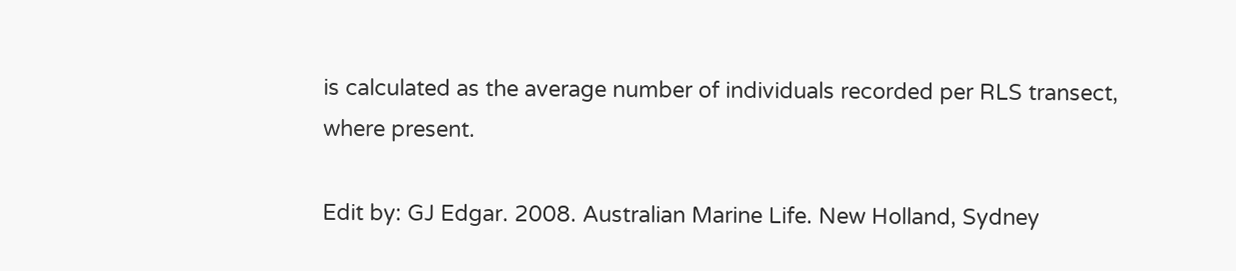is calculated as the average number of individuals recorded per RLS transect, where present.

Edit by: GJ Edgar. 2008. Australian Marine Life. New Holland, Sydney